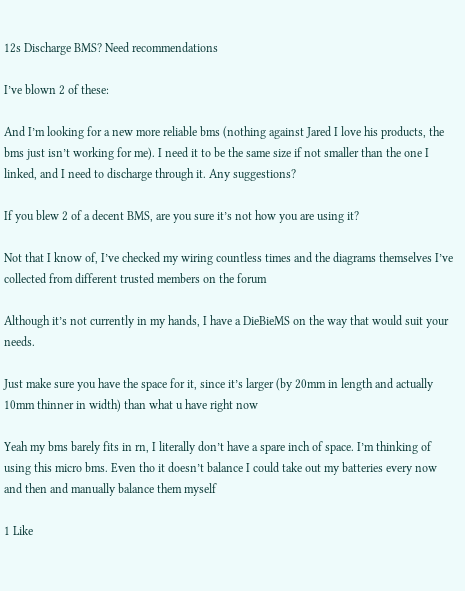12s Discharge BMS? Need recommendations

I’ve blown 2 of these:

And I’m looking for a new more reliable bms (nothing against Jared I love his products, the bms just isn’t working for me). I need it to be the same size if not smaller than the one I linked, and I need to discharge through it. Any suggestions?

If you blew 2 of a decent BMS, are you sure it’s not how you are using it?

Not that I know of, I’ve checked my wiring countless times and the diagrams themselves I’ve collected from different trusted members on the forum

Although it’s not currently in my hands, I have a DieBieMS on the way that would suit your needs.

Just make sure you have the space for it, since it’s larger (by 20mm in length and actually 10mm thinner in width) than what u have right now

Yeah my bms barely fits in rn, I literally don’t have a spare inch of space. I’m thinking of using this micro bms. Even tho it doesn’t balance I could take out my batteries every now and then and manually balance them myself

1 Like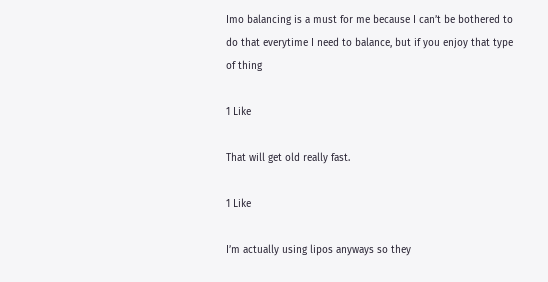Imo balancing is a must for me because I can’t be bothered to do that everytime I need to balance, but if you enjoy that type of thing

1 Like

That will get old really fast.

1 Like

I’m actually using lipos anyways so they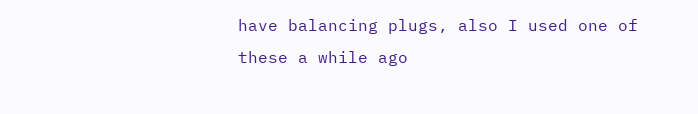have balancing plugs, also I used one of these a while ago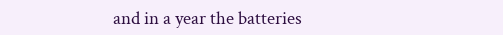and in a year the batteries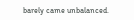barely came unbalanced.